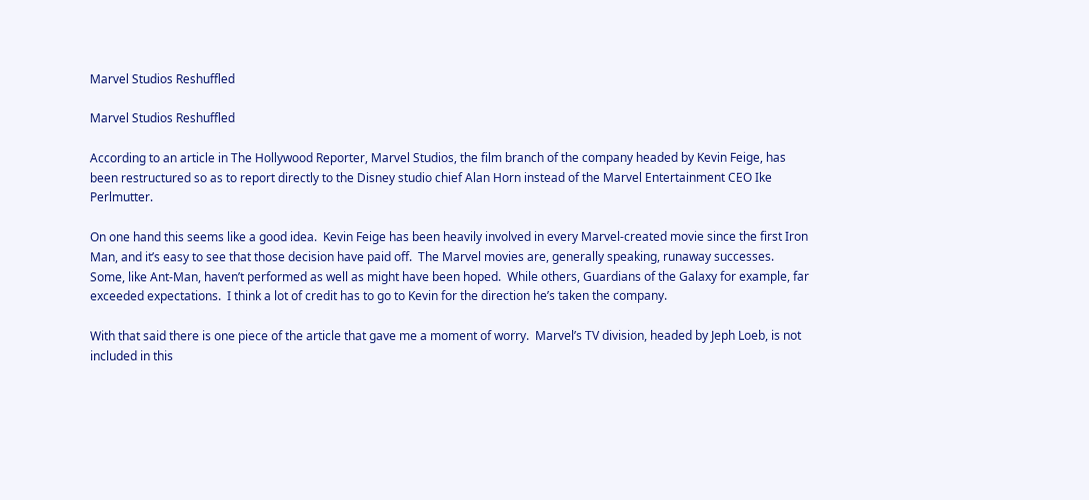Marvel Studios Reshuffled

Marvel Studios Reshuffled

According to an article in The Hollywood Reporter, Marvel Studios, the film branch of the company headed by Kevin Feige, has been restructured so as to report directly to the Disney studio chief Alan Horn instead of the Marvel Entertainment CEO Ike Perlmutter.

On one hand this seems like a good idea.  Kevin Feige has been heavily involved in every Marvel-created movie since the first Iron Man, and it’s easy to see that those decision have paid off.  The Marvel movies are, generally speaking, runaway successes.  Some, like Ant-Man, haven’t performed as well as might have been hoped.  While others, Guardians of the Galaxy for example, far exceeded expectations.  I think a lot of credit has to go to Kevin for the direction he’s taken the company.

With that said there is one piece of the article that gave me a moment of worry.  Marvel’s TV division, headed by Jeph Loeb, is not included in this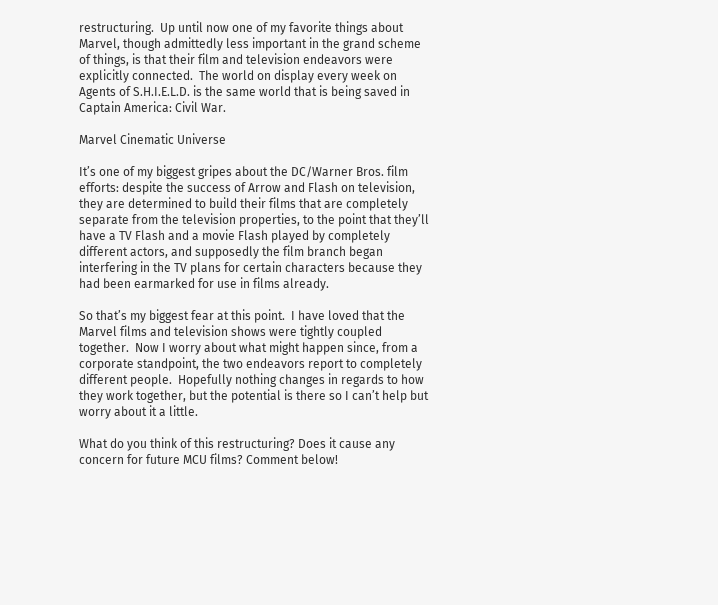restructuring.  Up until now one of my favorite things about Marvel, though admittedly less important in the grand scheme of things, is that their film and television endeavors were explicitly connected.  The world on display every week on Agents of S.H.I.E.L.D. is the same world that is being saved in Captain America: Civil War.

Marvel Cinematic Universe

It’s one of my biggest gripes about the DC/Warner Bros. film efforts: despite the success of Arrow and Flash on television, they are determined to build their films that are completely separate from the television properties, to the point that they’ll have a TV Flash and a movie Flash played by completely different actors, and supposedly the film branch began interfering in the TV plans for certain characters because they had been earmarked for use in films already.

So that’s my biggest fear at this point.  I have loved that the Marvel films and television shows were tightly coupled together.  Now I worry about what might happen since, from a corporate standpoint, the two endeavors report to completely different people.  Hopefully nothing changes in regards to how they work together, but the potential is there so I can’t help but worry about it a little.

What do you think of this restructuring? Does it cause any concern for future MCU films? Comment below!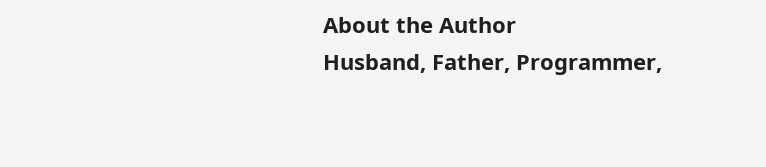About the Author
Husband, Father, Programmer,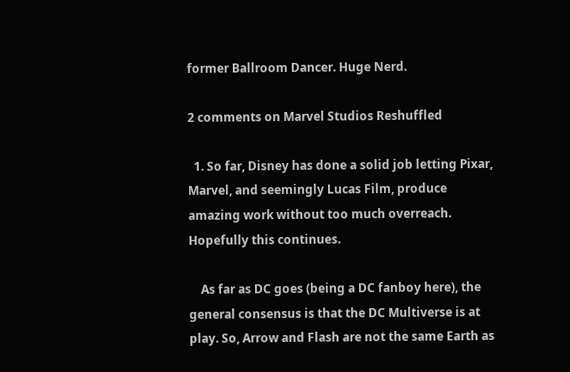former Ballroom Dancer. Huge Nerd.

2 comments on Marvel Studios Reshuffled

  1. So far, Disney has done a solid job letting Pixar, Marvel, and seemingly Lucas Film, produce amazing work without too much overreach. Hopefully this continues.

    As far as DC goes (being a DC fanboy here), the general consensus is that the DC Multiverse is at play. So, Arrow and Flash are not the same Earth as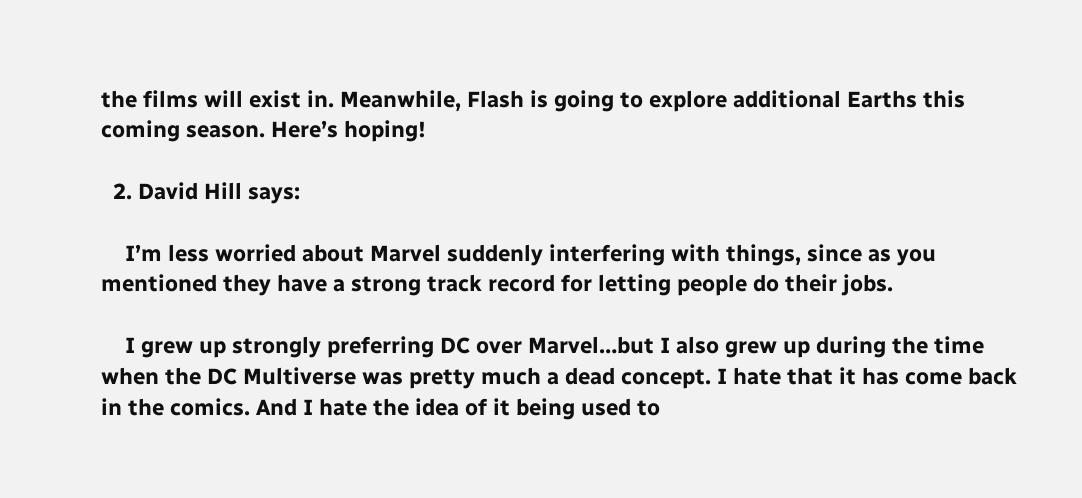the films will exist in. Meanwhile, Flash is going to explore additional Earths this coming season. Here’s hoping!

  2. David Hill says:

    I’m less worried about Marvel suddenly interfering with things, since as you mentioned they have a strong track record for letting people do their jobs.

    I grew up strongly preferring DC over Marvel…but I also grew up during the time when the DC Multiverse was pretty much a dead concept. I hate that it has come back in the comics. And I hate the idea of it being used to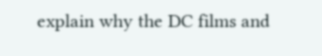explain why the DC films and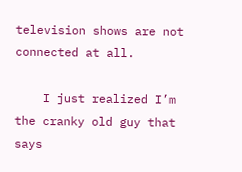television shows are not connected at all.

    I just realized I’m the cranky old guy that says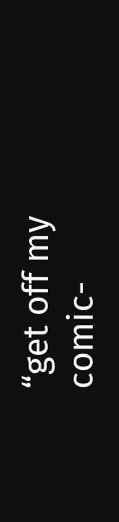“get off my comic-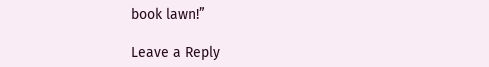book lawn!”

Leave a Reply